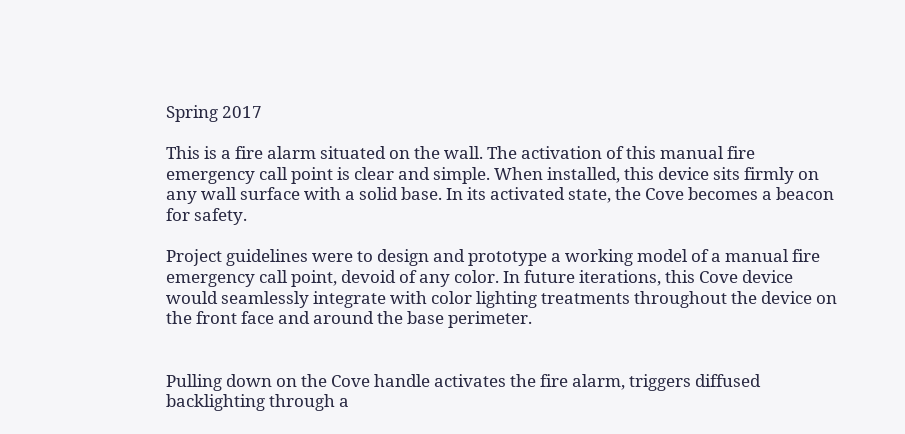Spring 2017

This is a fire alarm situated on the wall. The activation of this manual fire emergency call point is clear and simple. When installed, this device sits firmly on any wall surface with a solid base. In its activated state, the Cove becomes a beacon for safety.

Project guidelines were to design and prototype a working model of a manual fire emergency call point, devoid of any color. In future iterations, this Cove device would seamlessly integrate with color lighting treatments throughout the device on the front face and around the base perimeter.


Pulling down on the Cove handle activates the fire alarm, triggers diffused backlighting through a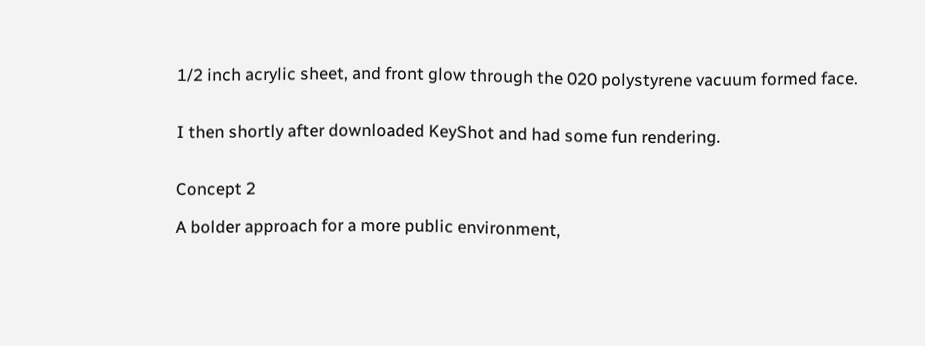1/2 inch acrylic sheet, and front glow through the 020 polystyrene vacuum formed face.


I then shortly after downloaded KeyShot and had some fun rendering.


Concept 2

A bolder approach for a more public environment,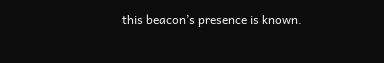this beacon’s presence is known.